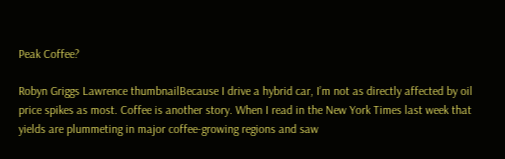Peak Coffee?

Robyn Griggs Lawrence thumbnailBecause I drive a hybrid car, I’m not as directly affected by oil price spikes as most. Coffee is another story. When I read in the New York Times last week that yields are plummeting in major coffee-growing regions and saw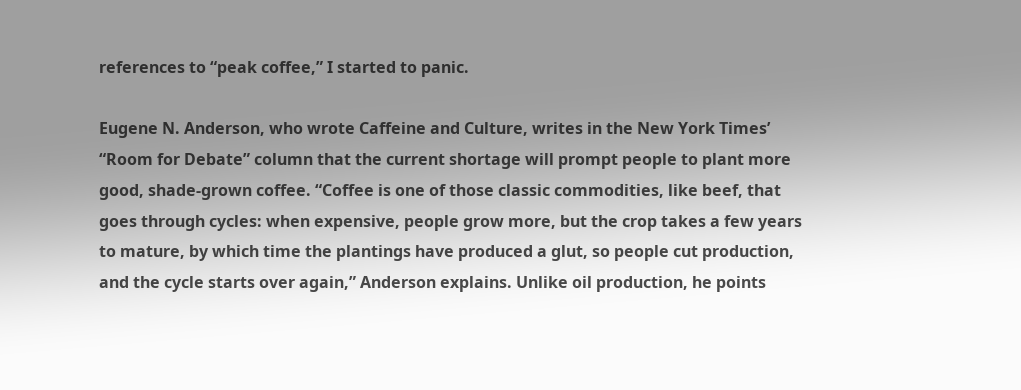references to “peak coffee,” I started to panic.

Eugene N. Anderson, who wrote Caffeine and Culture, writes in the New York Times’ “Room for Debate” column that the current shortage will prompt people to plant more good, shade-grown coffee. “Coffee is one of those classic commodities, like beef, that goes through cycles: when expensive, people grow more, but the crop takes a few years to mature, by which time the plantings have produced a glut, so people cut production, and the cycle starts over again,” Anderson explains. Unlike oil production, he points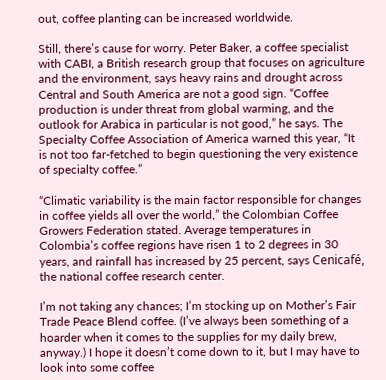out, coffee planting can be increased worldwide.

Still, there’s cause for worry. Peter Baker, a coffee specialist with CABI, a British research group that focuses on agriculture and the environment, says heavy rains and drought across Central and South America are not a good sign. “Coffee production is under threat from global warming, and the outlook for Arabica in particular is not good,” he says. The Specialty Coffee Association of America warned this year, “It is not too far-fetched to begin questioning the very existence of specialty coffee.”

“Climatic variability is the main factor responsible for changes in coffee yields all over the world,” the Colombian Coffee Growers Federation stated. Average temperatures in Colombia’s coffee regions have risen 1 to 2 degrees in 30 years, and rainfall has increased by 25 percent, says Cenicafé, the national coffee research center.

I’m not taking any chances; I’m stocking up on Mother’s Fair Trade Peace Blend coffee. (I’ve always been something of a hoarder when it comes to the supplies for my daily brew, anyway.) I hope it doesn’t come down to it, but I may have to look into some coffee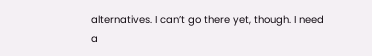alternatives. I can’t go there yet, though. I need a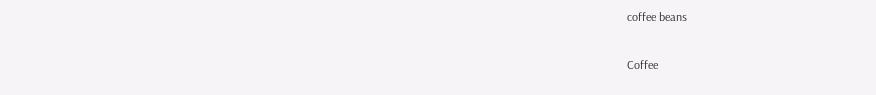coffee beans

Coffee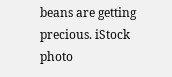beans are getting precious. iStock photo